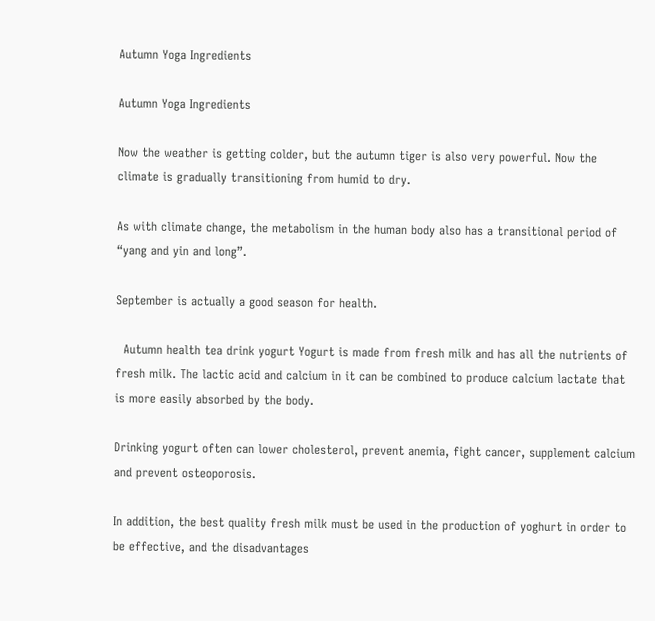Autumn Yoga Ingredients

Autumn Yoga Ingredients

Now the weather is getting colder, but the autumn tiger is also very powerful. Now the climate is gradually transitioning from humid to dry.

As with climate change, the metabolism in the human body also has a transitional period of “yang and yin and long”.

September is actually a good season for health.

  Autumn health tea drink yogurt Yogurt is made from fresh milk and has all the nutrients of fresh milk. The lactic acid and calcium in it can be combined to produce calcium lactate that is more easily absorbed by the body.

Drinking yogurt often can lower cholesterol, prevent anemia, fight cancer, supplement calcium and prevent osteoporosis.

In addition, the best quality fresh milk must be used in the production of yoghurt in order to be effective, and the disadvantages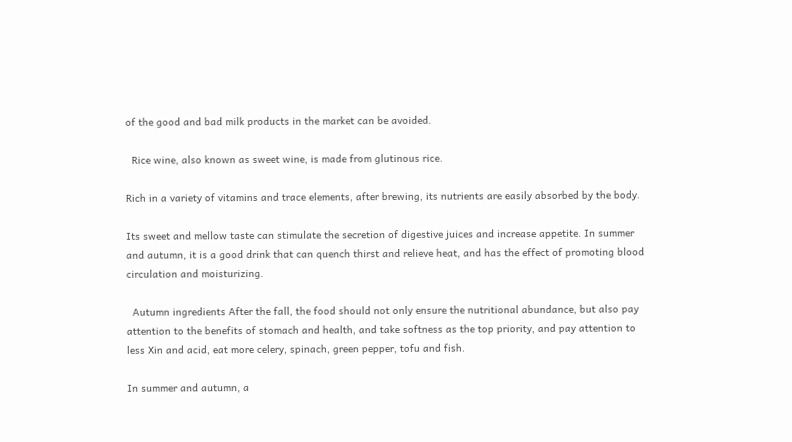of the good and bad milk products in the market can be avoided.

  Rice wine, also known as sweet wine, is made from glutinous rice.

Rich in a variety of vitamins and trace elements, after brewing, its nutrients are easily absorbed by the body.

Its sweet and mellow taste can stimulate the secretion of digestive juices and increase appetite. In summer and autumn, it is a good drink that can quench thirst and relieve heat, and has the effect of promoting blood circulation and moisturizing.

  Autumn ingredients After the fall, the food should not only ensure the nutritional abundance, but also pay attention to the benefits of stomach and health, and take softness as the top priority, and pay attention to less Xin and acid, eat more celery, spinach, green pepper, tofu and fish.

In summer and autumn, a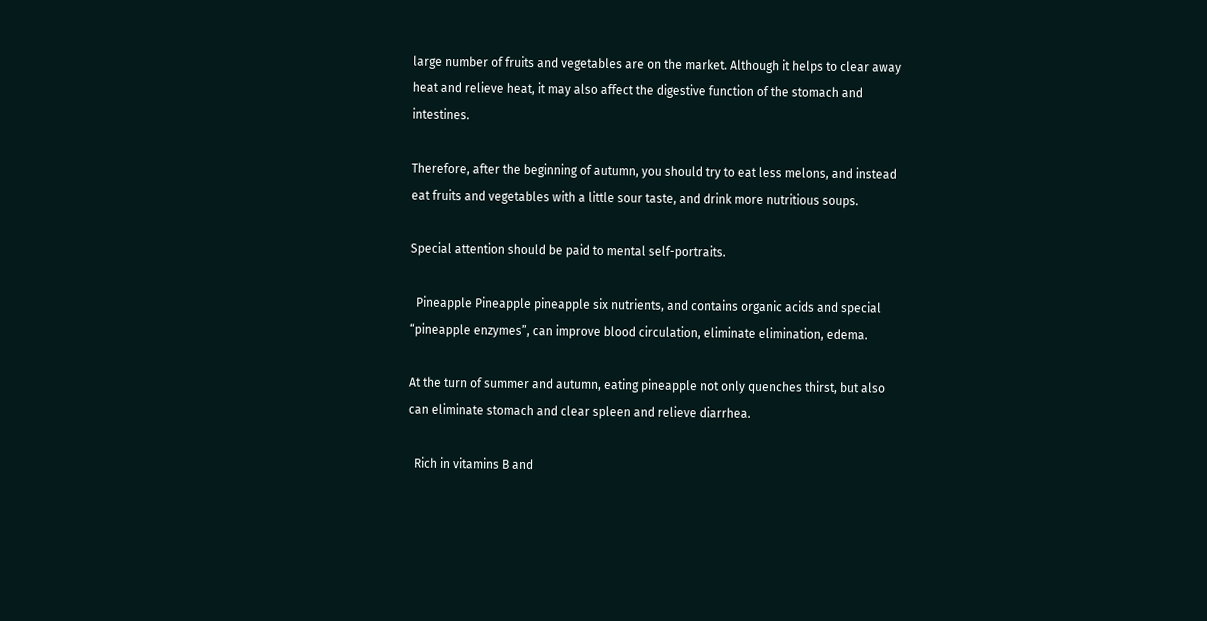large number of fruits and vegetables are on the market. Although it helps to clear away heat and relieve heat, it may also affect the digestive function of the stomach and intestines.

Therefore, after the beginning of autumn, you should try to eat less melons, and instead eat fruits and vegetables with a little sour taste, and drink more nutritious soups.

Special attention should be paid to mental self-portraits.

  Pineapple Pineapple pineapple six nutrients, and contains organic acids and special “pineapple enzymes”, can improve blood circulation, eliminate elimination, edema.

At the turn of summer and autumn, eating pineapple not only quenches thirst, but also can eliminate stomach and clear spleen and relieve diarrhea.

  Rich in vitamins B and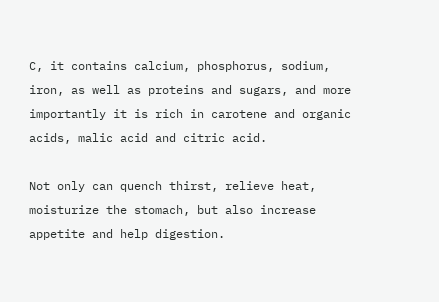C, it contains calcium, phosphorus, sodium, iron, as well as proteins and sugars, and more importantly it is rich in carotene and organic acids, malic acid and citric acid.

Not only can quench thirst, relieve heat, moisturize the stomach, but also increase appetite and help digestion.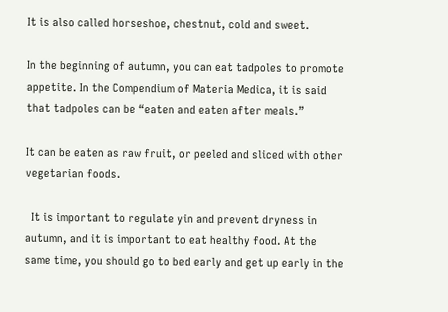It is also called horseshoe, chestnut, cold and sweet.

In the beginning of autumn, you can eat tadpoles to promote appetite. In the Compendium of Materia Medica, it is said that tadpoles can be “eaten and eaten after meals.”

It can be eaten as raw fruit, or peeled and sliced with other vegetarian foods.

  It is important to regulate yin and prevent dryness in autumn, and it is important to eat healthy food. At the same time, you should go to bed early and get up early in the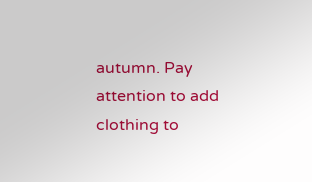autumn. Pay attention to add clothing to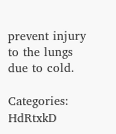prevent injury to the lungs due to cold.

Categories: HdRtxkD